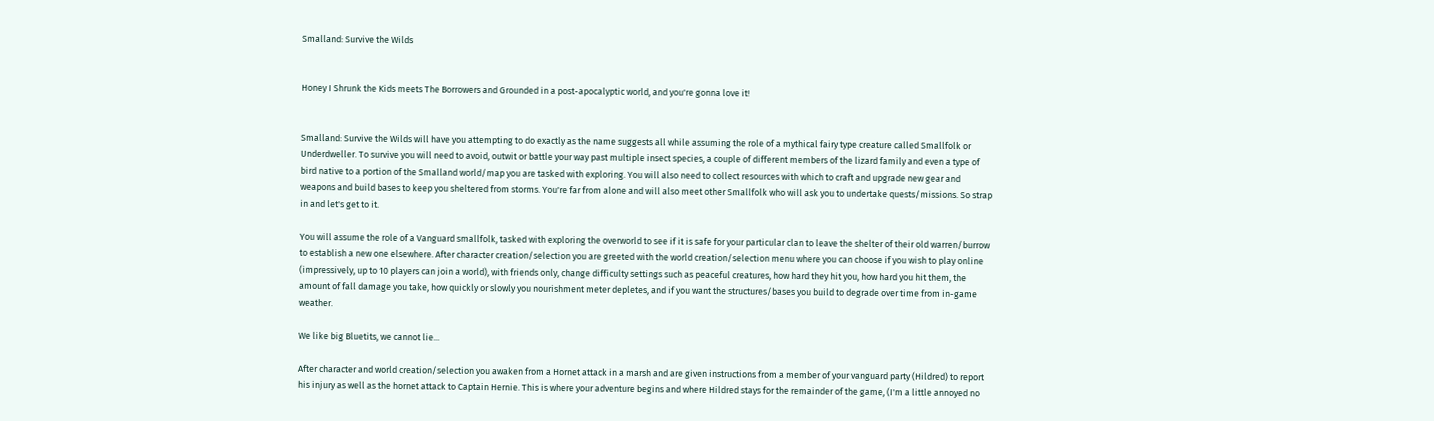Smalland: Survive the Wilds


Honey I Shrunk the Kids meets The Borrowers and Grounded in a post-apocalyptic world, and you're gonna love it!


Smalland: Survive the Wilds will have you attempting to do exactly as the name suggests all while assuming the role of a mythical fairy type creature called Smallfolk or Underdweller. To survive you will need to avoid, outwit or battle your way past multiple insect species, a couple of different members of the lizard family and even a type of bird native to a portion of the Smalland world/map you are tasked with exploring. You will also need to collect resources with which to craft and upgrade new gear and weapons and build bases to keep you sheltered from storms. You're far from alone and will also meet other Smallfolk who will ask you to undertake quests/missions. So strap in and let's get to it.

You will assume the role of a Vanguard smallfolk, tasked with exploring the overworld to see if it is safe for your particular clan to leave the shelter of their old warren/burrow to establish a new one elsewhere. After character creation/selection you are greeted with the world creation/selection menu where you can choose if you wish to play online (impressively, up to 10 players can join a world), with friends only, change difficulty settings such as peaceful creatures, how hard they hit you, how hard you hit them, the amount of fall damage you take, how quickly or slowly you nourishment meter depletes, and if you want the structures/bases you build to degrade over time from in-game weather.

We like big Bluetits, we cannot lie...

After character and world creation/selection you awaken from a Hornet attack in a marsh and are given instructions from a member of your vanguard party (Hildred) to report his injury as well as the hornet attack to Captain Hernie. This is where your adventure begins and where Hildred stays for the remainder of the game, (I'm a little annoyed no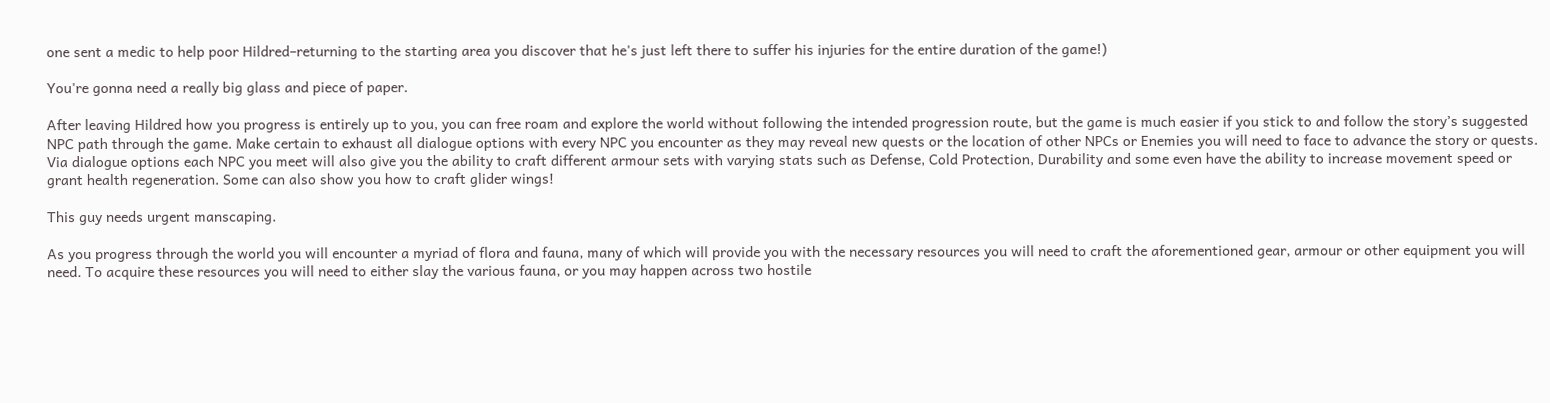one sent a medic to help poor Hildred–returning to the starting area you discover that he's just left there to suffer his injuries for the entire duration of the game!)

You're gonna need a really big glass and piece of paper.

After leaving Hildred how you progress is entirely up to you, you can free roam and explore the world without following the intended progression route, but the game is much easier if you stick to and follow the story’s suggested NPC path through the game. Make certain to exhaust all dialogue options with every NPC you encounter as they may reveal new quests or the location of other NPCs or Enemies you will need to face to advance the story or quests. Via dialogue options each NPC you meet will also give you the ability to craft different armour sets with varying stats such as Defense, Cold Protection, Durability and some even have the ability to increase movement speed or grant health regeneration. Some can also show you how to craft glider wings!

This guy needs urgent manscaping.

As you progress through the world you will encounter a myriad of flora and fauna, many of which will provide you with the necessary resources you will need to craft the aforementioned gear, armour or other equipment you will need. To acquire these resources you will need to either slay the various fauna, or you may happen across two hostile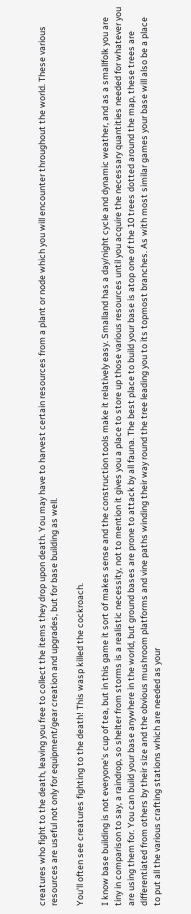creatures who fight to the death, leaving you free to collect the items they drop upon death. You may have to harvest certain resources from a plant or node which you will encounter throughout the world. These various resources are useful not only for equipment/gear creation and upgrades, but for base building as well.

You'll often see creatures fighting to the death! This wasp killed the cockroach.

I know base building is not everyone's cup of tea, but in this game it sort of makes sense and the construction tools make it relatively easy. Smalland has a day/night cycle and dynamic weather, and as a smallfolk you are tiny in comparison to say, a raindrop, so shelter from storms is a realistic necessity, not to mention it gives you a place to store up those various resources until you acquire the necessary quantities needed for whatever you are using them for. You can build your base anywhere in the world, but ground bases are prone to attack by all fauna. The best place to build your base is atop one of the 10 trees dotted around the map, these trees are differentiated from others by their size and the obvious mushroom platforms and vine paths winding their way round the tree leading you to its topmost branches. As with most similar games your base will also be a place to put all the various crafting stations which are needed as your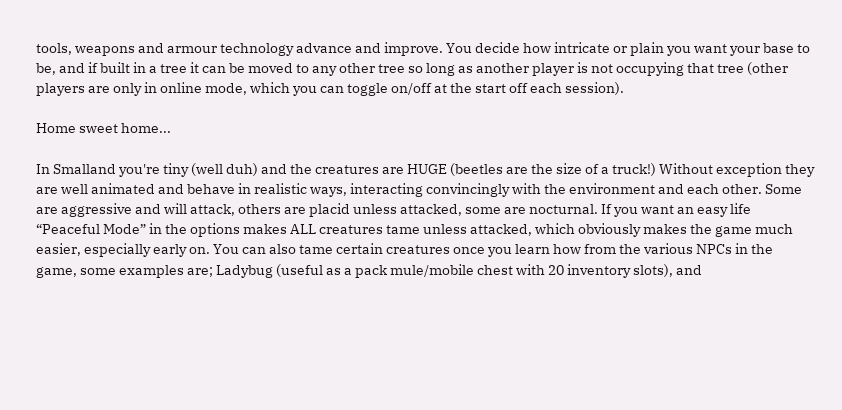tools, weapons and armour technology advance and improve. You decide how intricate or plain you want your base to be, and if built in a tree it can be moved to any other tree so long as another player is not occupying that tree (other players are only in online mode, which you can toggle on/off at the start off each session).

Home sweet home...

In Smalland you're tiny (well duh) and the creatures are HUGE (beetles are the size of a truck!) Without exception they are well animated and behave in realistic ways, interacting convincingly with the environment and each other. Some are aggressive and will attack, others are placid unless attacked, some are nocturnal. If you want an easy life “Peaceful Mode” in the options makes ALL creatures tame unless attacked, which obviously makes the game much easier, especially early on. You can also tame certain creatures once you learn how from the various NPCs in the game, some examples are; Ladybug (useful as a pack mule/mobile chest with 20 inventory slots), and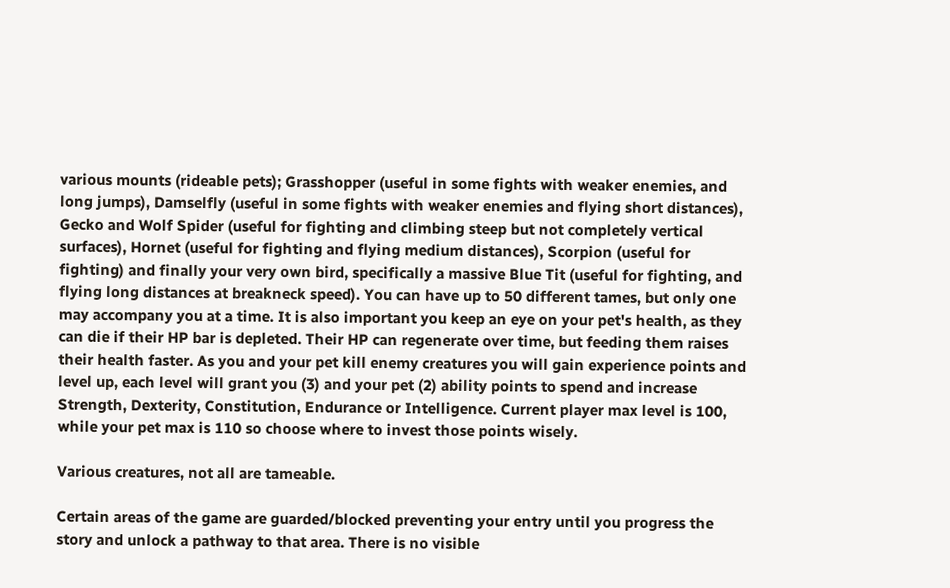various mounts (rideable pets); Grasshopper (useful in some fights with weaker enemies, and long jumps), Damselfly (useful in some fights with weaker enemies and flying short distances), Gecko and Wolf Spider (useful for fighting and climbing steep but not completely vertical surfaces), Hornet (useful for fighting and flying medium distances), Scorpion (useful for fighting) and finally your very own bird, specifically a massive Blue Tit (useful for fighting, and flying long distances at breakneck speed). You can have up to 50 different tames, but only one may accompany you at a time. It is also important you keep an eye on your pet's health, as they can die if their HP bar is depleted. Their HP can regenerate over time, but feeding them raises their health faster. As you and your pet kill enemy creatures you will gain experience points and level up, each level will grant you (3) and your pet (2) ability points to spend and increase Strength, Dexterity, Constitution, Endurance or Intelligence. Current player max level is 100, while your pet max is 110 so choose where to invest those points wisely.

Various creatures, not all are tameable.

Certain areas of the game are guarded/blocked preventing your entry until you progress the story and unlock a pathway to that area. There is no visible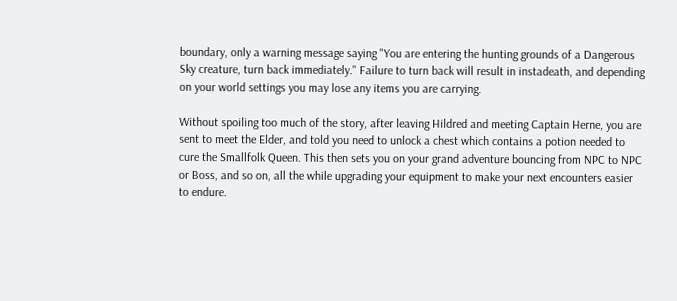boundary, only a warning message saying "You are entering the hunting grounds of a Dangerous Sky creature, turn back immediately." Failure to turn back will result in instadeath, and depending on your world settings you may lose any items you are carrying.

Without spoiling too much of the story, after leaving Hildred and meeting Captain Herne, you are sent to meet the Elder, and told you need to unlock a chest which contains a potion needed to cure the Smallfolk Queen. This then sets you on your grand adventure bouncing from NPC to NPC or Boss, and so on, all the while upgrading your equipment to make your next encounters easier to endure.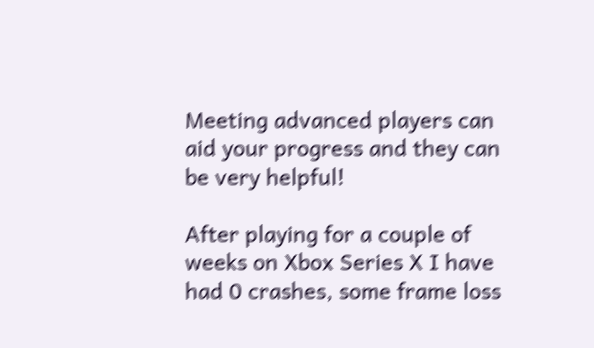Meeting advanced players can aid your progress and they can be very helpful!

After playing for a couple of weeks on Xbox Series X I have had 0 crashes, some frame loss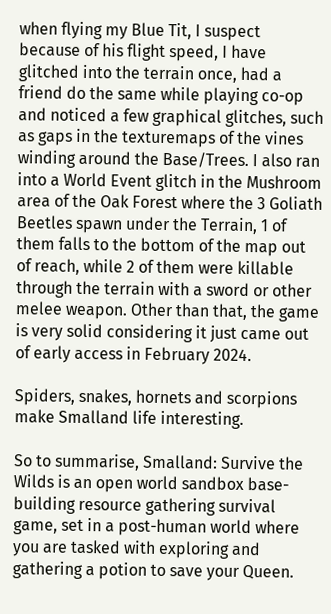when flying my Blue Tit, I suspect because of his flight speed, I have glitched into the terrain once, had a friend do the same while playing co-op and noticed a few graphical glitches, such as gaps in the texturemaps of the vines winding around the Base/Trees. I also ran into a World Event glitch in the Mushroom area of the Oak Forest where the 3 Goliath Beetles spawn under the Terrain, 1 of them falls to the bottom of the map out of reach, while 2 of them were killable through the terrain with a sword or other melee weapon. Other than that, the game is very solid considering it just came out of early access in February 2024.

Spiders, snakes, hornets and scorpions make Smalland life interesting.

So to summarise, Smalland: Survive the Wilds is an open world sandbox base-building resource gathering survival game, set in a post-human world where you are tasked with exploring and gathering a potion to save your Queen.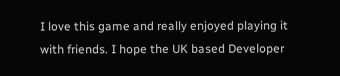I love this game and really enjoyed playing it with friends. I hope the UK based Developer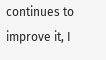continues to improve it, I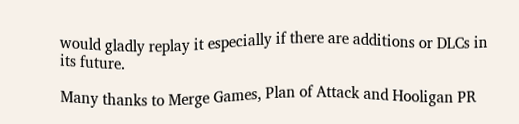would gladly replay it especially if there are additions or DLCs in its future.

Many thanks to Merge Games, Plan of Attack and Hooligan PR